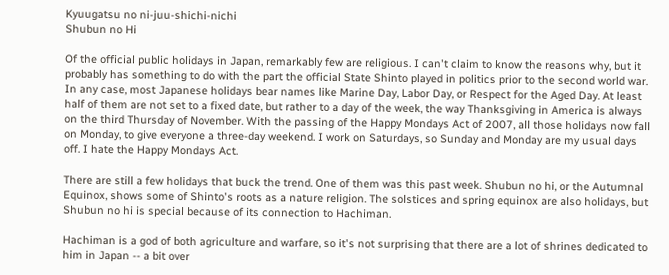Kyuugatsu no ni-juu-shichi-nichi
Shubun no Hi

Of the official public holidays in Japan, remarkably few are religious. I can't claim to know the reasons why, but it probably has something to do with the part the official State Shinto played in politics prior to the second world war. In any case, most Japanese holidays bear names like Marine Day, Labor Day, or Respect for the Aged Day. At least half of them are not set to a fixed date, but rather to a day of the week, the way Thanksgiving in America is always on the third Thursday of November. With the passing of the Happy Mondays Act of 2007, all those holidays now fall on Monday, to give everyone a three-day weekend. I work on Saturdays, so Sunday and Monday are my usual days off. I hate the Happy Mondays Act.

There are still a few holidays that buck the trend. One of them was this past week. Shubun no hi, or the Autumnal Equinox, shows some of Shinto's roots as a nature religion. The solstices and spring equinox are also holidays, but Shubun no hi is special because of its connection to Hachiman.

Hachiman is a god of both agriculture and warfare, so it's not surprising that there are a lot of shrines dedicated to him in Japan -- a bit over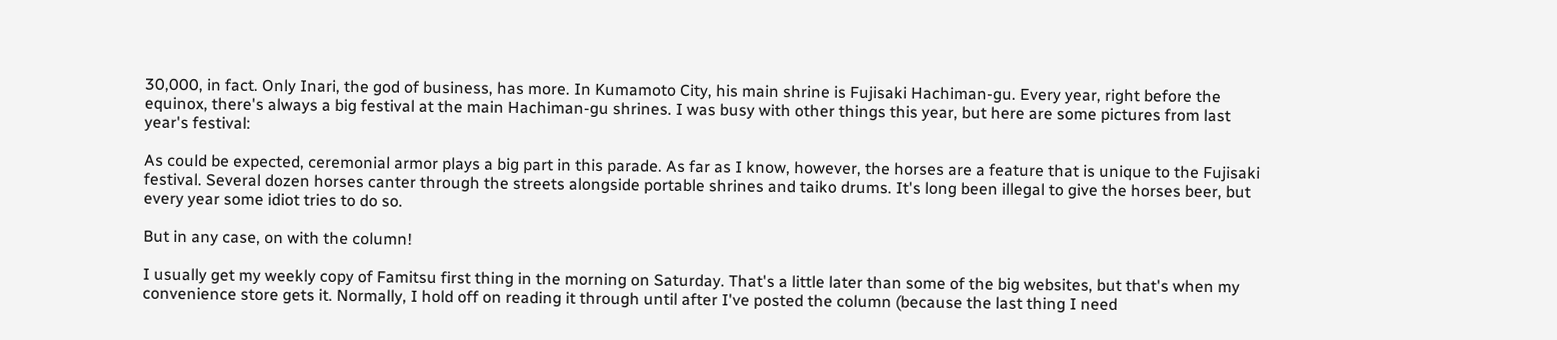30,000, in fact. Only Inari, the god of business, has more. In Kumamoto City, his main shrine is Fujisaki Hachiman-gu. Every year, right before the equinox, there's always a big festival at the main Hachiman-gu shrines. I was busy with other things this year, but here are some pictures from last year's festival:

As could be expected, ceremonial armor plays a big part in this parade. As far as I know, however, the horses are a feature that is unique to the Fujisaki festival. Several dozen horses canter through the streets alongside portable shrines and taiko drums. It's long been illegal to give the horses beer, but every year some idiot tries to do so.

But in any case, on with the column!

I usually get my weekly copy of Famitsu first thing in the morning on Saturday. That's a little later than some of the big websites, but that's when my convenience store gets it. Normally, I hold off on reading it through until after I've posted the column (because the last thing I need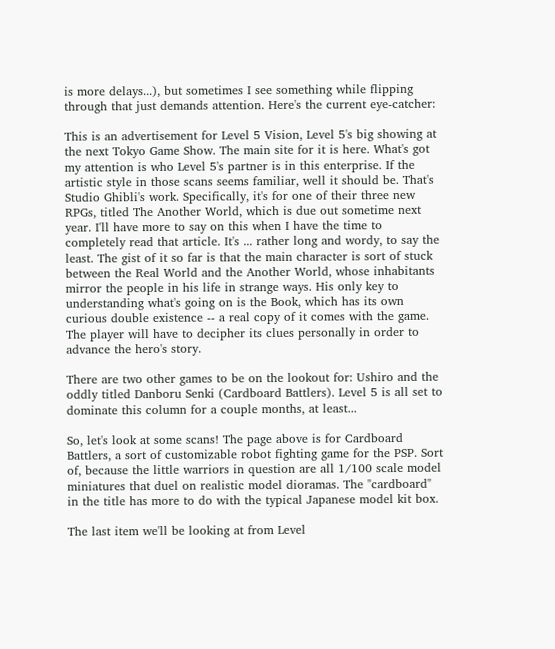is more delays...), but sometimes I see something while flipping through that just demands attention. Here's the current eye-catcher:

This is an advertisement for Level 5 Vision, Level 5's big showing at the next Tokyo Game Show. The main site for it is here. What's got my attention is who Level 5's partner is in this enterprise. If the artistic style in those scans seems familiar, well it should be. That's Studio Ghibli's work. Specifically, it's for one of their three new RPGs, titled The Another World, which is due out sometime next year. I'll have more to say on this when I have the time to completely read that article. It's ... rather long and wordy, to say the least. The gist of it so far is that the main character is sort of stuck between the Real World and the Another World, whose inhabitants mirror the people in his life in strange ways. His only key to understanding what's going on is the Book, which has its own curious double existence -- a real copy of it comes with the game. The player will have to decipher its clues personally in order to advance the hero's story.

There are two other games to be on the lookout for: Ushiro and the oddly titled Danboru Senki (Cardboard Battlers). Level 5 is all set to dominate this column for a couple months, at least...

So, let's look at some scans! The page above is for Cardboard Battlers, a sort of customizable robot fighting game for the PSP. Sort of, because the little warriors in question are all 1/100 scale model miniatures that duel on realistic model dioramas. The "cardboard" in the title has more to do with the typical Japanese model kit box.

The last item we'll be looking at from Level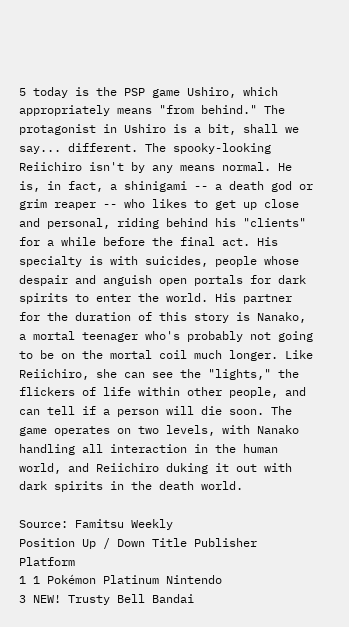5 today is the PSP game Ushiro, which appropriately means "from behind." The protagonist in Ushiro is a bit, shall we say... different. The spooky-looking Reiichiro isn't by any means normal. He is, in fact, a shinigami -- a death god or grim reaper -- who likes to get up close and personal, riding behind his "clients" for a while before the final act. His specialty is with suicides, people whose despair and anguish open portals for dark spirits to enter the world. His partner for the duration of this story is Nanako, a mortal teenager who's probably not going to be on the mortal coil much longer. Like Reiichiro, she can see the "lights," the flickers of life within other people, and can tell if a person will die soon. The game operates on two levels, with Nanako handling all interaction in the human world, and Reiichiro duking it out with dark spirits in the death world.

Source: Famitsu Weekly
Position Up / Down Title Publisher Platform
1 1 Pokémon Platinum Nintendo
3 NEW! Trusty Bell Bandai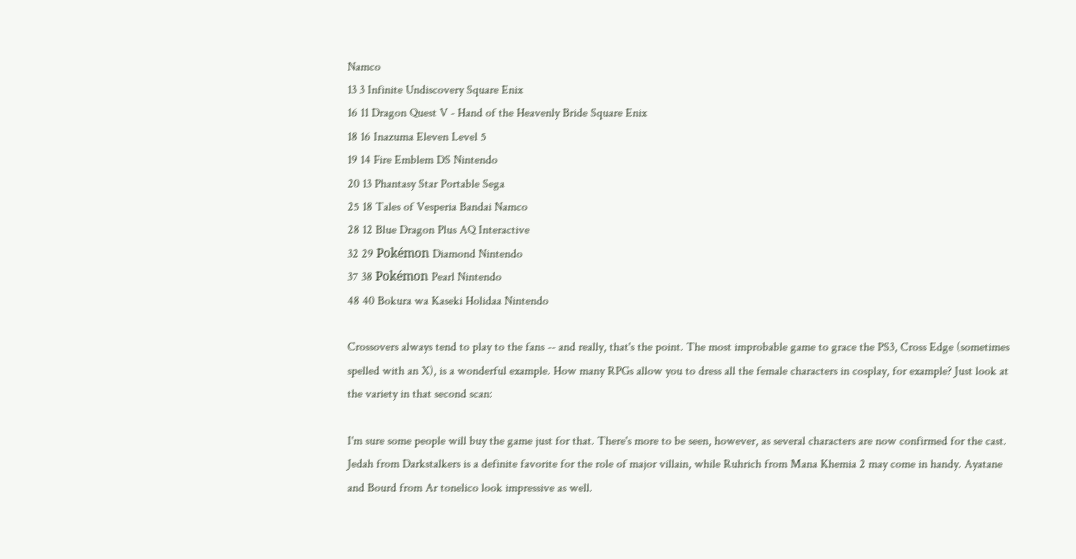Namco
13 3 Infinite Undiscovery Square Enix
16 11 Dragon Quest V - Hand of the Heavenly Bride Square Enix
18 16 Inazuma Eleven Level 5
19 14 Fire Emblem DS Nintendo
20 13 Phantasy Star Portable Sega
25 18 Tales of Vesperia Bandai Namco
28 12 Blue Dragon Plus AQ Interactive
32 29 Pokémon Diamond Nintendo
37 38 Pokémon Pearl Nintendo
48 40 Bokura wa Kaseki Holidaa Nintendo

Crossovers always tend to play to the fans -- and really, that's the point. The most improbable game to grace the PS3, Cross Edge (sometimes spelled with an X), is a wonderful example. How many RPGs allow you to dress all the female characters in cosplay, for example? Just look at the variety in that second scan:

I'm sure some people will buy the game just for that. There's more to be seen, however, as several characters are now confirmed for the cast. Jedah from Darkstalkers is a definite favorite for the role of major villain, while Ruhrich from Mana Khemia 2 may come in handy. Ayatane and Bourd from Ar tonelico look impressive as well.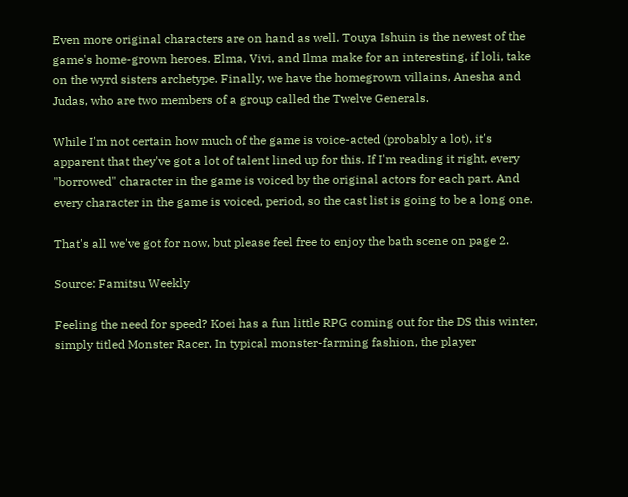Even more original characters are on hand as well. Touya Ishuin is the newest of the game's home-grown heroes. Elma, Vivi, and Ilma make for an interesting, if loli, take on the wyrd sisters archetype. Finally, we have the homegrown villains, Anesha and Judas, who are two members of a group called the Twelve Generals.

While I'm not certain how much of the game is voice-acted (probably a lot), it's apparent that they've got a lot of talent lined up for this. If I'm reading it right, every "borrowed" character in the game is voiced by the original actors for each part. And every character in the game is voiced, period, so the cast list is going to be a long one.

That's all we've got for now, but please feel free to enjoy the bath scene on page 2.

Source: Famitsu Weekly

Feeling the need for speed? Koei has a fun little RPG coming out for the DS this winter, simply titled Monster Racer. In typical monster-farming fashion, the player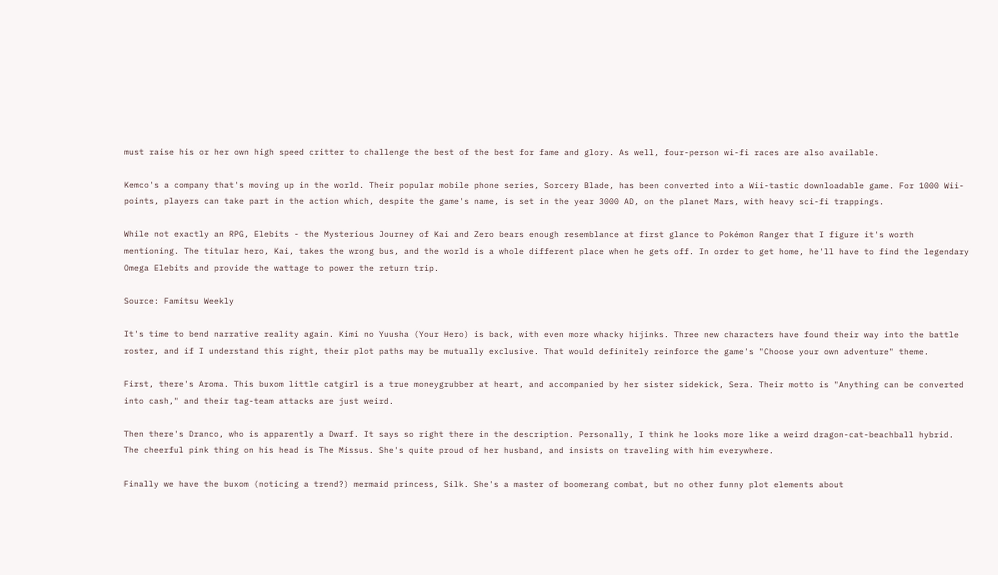must raise his or her own high speed critter to challenge the best of the best for fame and glory. As well, four-person wi-fi races are also available.

Kemco's a company that's moving up in the world. Their popular mobile phone series, Sorcery Blade, has been converted into a Wii-tastic downloadable game. For 1000 Wii-points, players can take part in the action which, despite the game's name, is set in the year 3000 AD, on the planet Mars, with heavy sci-fi trappings.

While not exactly an RPG, Elebits - the Mysterious Journey of Kai and Zero bears enough resemblance at first glance to Pokémon Ranger that I figure it's worth mentioning. The titular hero, Kai, takes the wrong bus, and the world is a whole different place when he gets off. In order to get home, he'll have to find the legendary Omega Elebits and provide the wattage to power the return trip.

Source: Famitsu Weekly

It's time to bend narrative reality again. Kimi no Yuusha (Your Hero) is back, with even more whacky hijinks. Three new characters have found their way into the battle roster, and if I understand this right, their plot paths may be mutually exclusive. That would definitely reinforce the game's "Choose your own adventure" theme.

First, there's Aroma. This buxom little catgirl is a true moneygrubber at heart, and accompanied by her sister sidekick, Sera. Their motto is "Anything can be converted into cash," and their tag-team attacks are just weird.

Then there's Dranco, who is apparently a Dwarf. It says so right there in the description. Personally, I think he looks more like a weird dragon-cat-beachball hybrid. The cheerful pink thing on his head is The Missus. She's quite proud of her husband, and insists on traveling with him everywhere.

Finally we have the buxom (noticing a trend?) mermaid princess, Silk. She's a master of boomerang combat, but no other funny plot elements about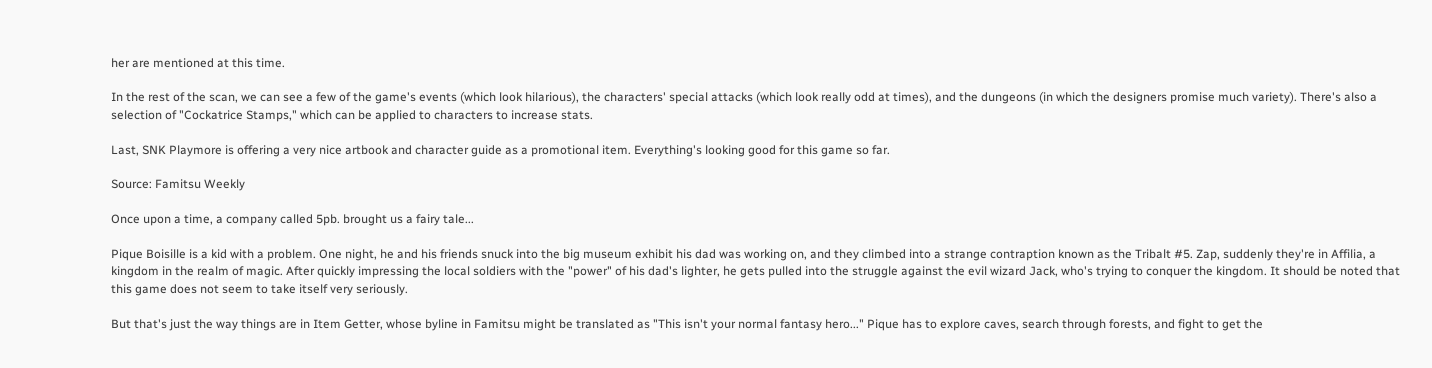her are mentioned at this time.

In the rest of the scan, we can see a few of the game's events (which look hilarious), the characters' special attacks (which look really odd at times), and the dungeons (in which the designers promise much variety). There's also a selection of "Cockatrice Stamps," which can be applied to characters to increase stats.

Last, SNK Playmore is offering a very nice artbook and character guide as a promotional item. Everything's looking good for this game so far.

Source: Famitsu Weekly

Once upon a time, a company called 5pb. brought us a fairy tale...

Pique Boisille is a kid with a problem. One night, he and his friends snuck into the big museum exhibit his dad was working on, and they climbed into a strange contraption known as the Tribalt #5. Zap, suddenly they're in Affilia, a kingdom in the realm of magic. After quickly impressing the local soldiers with the "power" of his dad's lighter, he gets pulled into the struggle against the evil wizard Jack, who's trying to conquer the kingdom. It should be noted that this game does not seem to take itself very seriously.

But that's just the way things are in Item Getter, whose byline in Famitsu might be translated as "This isn't your normal fantasy hero..." Pique has to explore caves, search through forests, and fight to get the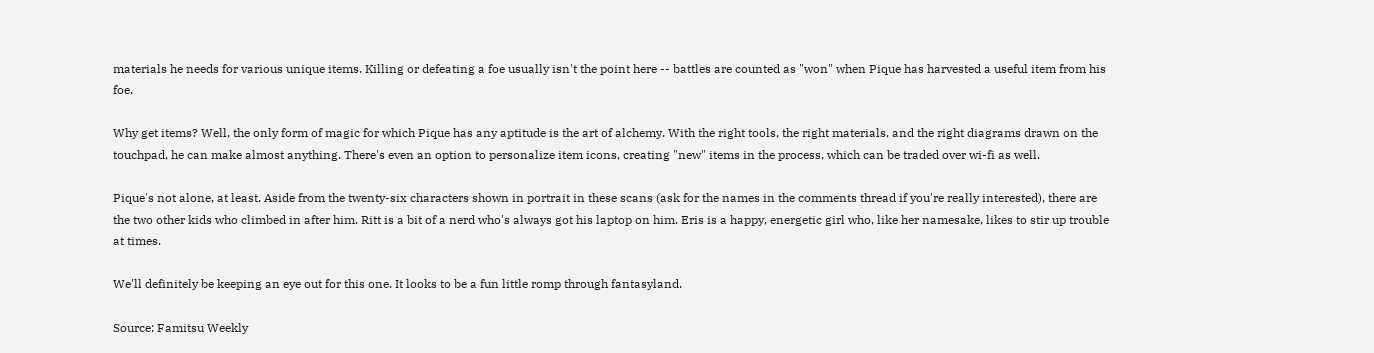materials he needs for various unique items. Killing or defeating a foe usually isn't the point here -- battles are counted as "won" when Pique has harvested a useful item from his foe.

Why get items? Well, the only form of magic for which Pique has any aptitude is the art of alchemy. With the right tools, the right materials, and the right diagrams drawn on the touchpad, he can make almost anything. There's even an option to personalize item icons, creating "new" items in the process, which can be traded over wi-fi as well.

Pique's not alone, at least. Aside from the twenty-six characters shown in portrait in these scans (ask for the names in the comments thread if you're really interested), there are the two other kids who climbed in after him. Ritt is a bit of a nerd who's always got his laptop on him. Eris is a happy, energetic girl who, like her namesake, likes to stir up trouble at times.

We'll definitely be keeping an eye out for this one. It looks to be a fun little romp through fantasyland.

Source: Famitsu Weekly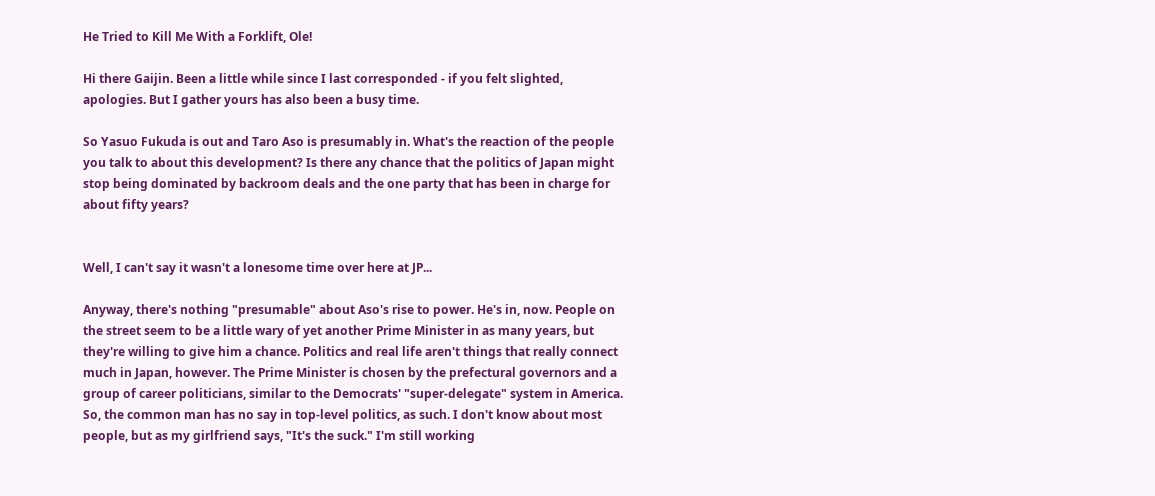He Tried to Kill Me With a Forklift, Ole!

Hi there Gaijin. Been a little while since I last corresponded - if you felt slighted, apologies. But I gather yours has also been a busy time.

So Yasuo Fukuda is out and Taro Aso is presumably in. What's the reaction of the people you talk to about this development? Is there any chance that the politics of Japan might stop being dominated by backroom deals and the one party that has been in charge for about fifty years?


Well, I can't say it wasn't a lonesome time over here at JP...

Anyway, there's nothing "presumable" about Aso's rise to power. He's in, now. People on the street seem to be a little wary of yet another Prime Minister in as many years, but they're willing to give him a chance. Politics and real life aren't things that really connect much in Japan, however. The Prime Minister is chosen by the prefectural governors and a group of career politicians, similar to the Democrats' "super-delegate" system in America. So, the common man has no say in top-level politics, as such. I don't know about most people, but as my girlfriend says, "It's the suck." I'm still working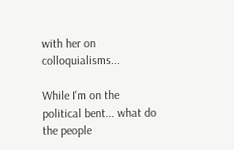with her on colloquialisms...

While I'm on the political bent... what do the people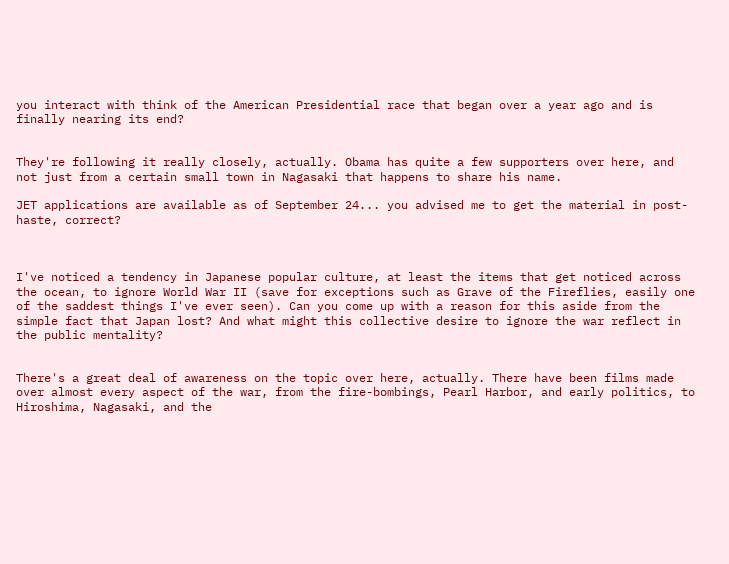you interact with think of the American Presidential race that began over a year ago and is finally nearing its end?


They're following it really closely, actually. Obama has quite a few supporters over here, and not just from a certain small town in Nagasaki that happens to share his name.

JET applications are available as of September 24... you advised me to get the material in post-haste, correct?



I've noticed a tendency in Japanese popular culture, at least the items that get noticed across the ocean, to ignore World War II (save for exceptions such as Grave of the Fireflies, easily one of the saddest things I've ever seen). Can you come up with a reason for this aside from the simple fact that Japan lost? And what might this collective desire to ignore the war reflect in the public mentality?


There's a great deal of awareness on the topic over here, actually. There have been films made over almost every aspect of the war, from the fire-bombings, Pearl Harbor, and early politics, to Hiroshima, Nagasaki, and the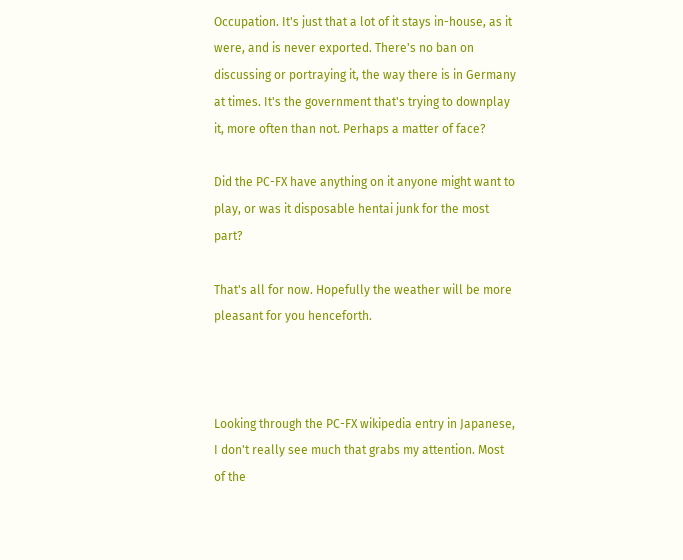Occupation. It's just that a lot of it stays in-house, as it were, and is never exported. There's no ban on discussing or portraying it, the way there is in Germany at times. It's the government that's trying to downplay it, more often than not. Perhaps a matter of face?

Did the PC-FX have anything on it anyone might want to play, or was it disposable hentai junk for the most part?

That's all for now. Hopefully the weather will be more pleasant for you henceforth.



Looking through the PC-FX wikipedia entry in Japanese, I don't really see much that grabs my attention. Most of the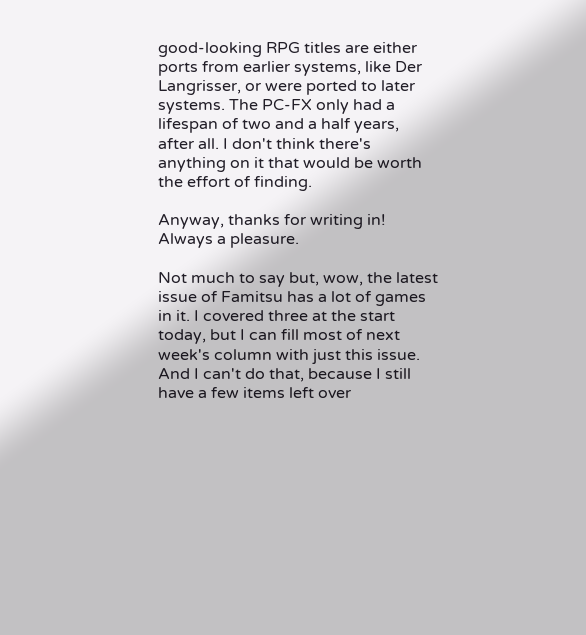good-looking RPG titles are either ports from earlier systems, like Der Langrisser, or were ported to later systems. The PC-FX only had a lifespan of two and a half years, after all. I don't think there's anything on it that would be worth the effort of finding.

Anyway, thanks for writing in! Always a pleasure.

Not much to say but, wow, the latest issue of Famitsu has a lot of games in it. I covered three at the start today, but I can fill most of next week's column with just this issue. And I can't do that, because I still have a few items left over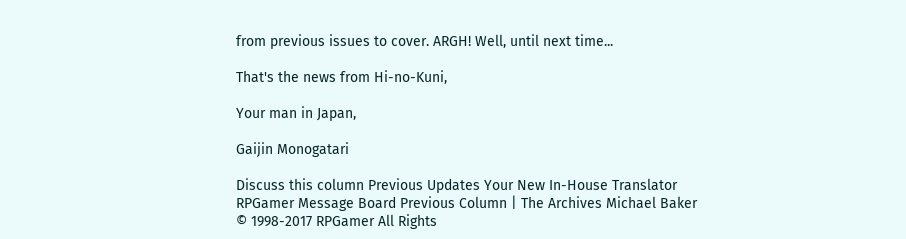from previous issues to cover. ARGH! Well, until next time...

That's the news from Hi-no-Kuni,

Your man in Japan,

Gaijin Monogatari

Discuss this column Previous Updates Your New In-House Translator
RPGamer Message Board Previous Column | The Archives Michael Baker
© 1998-2017 RPGamer All Rights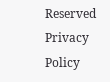Reserved
Privacy Policy